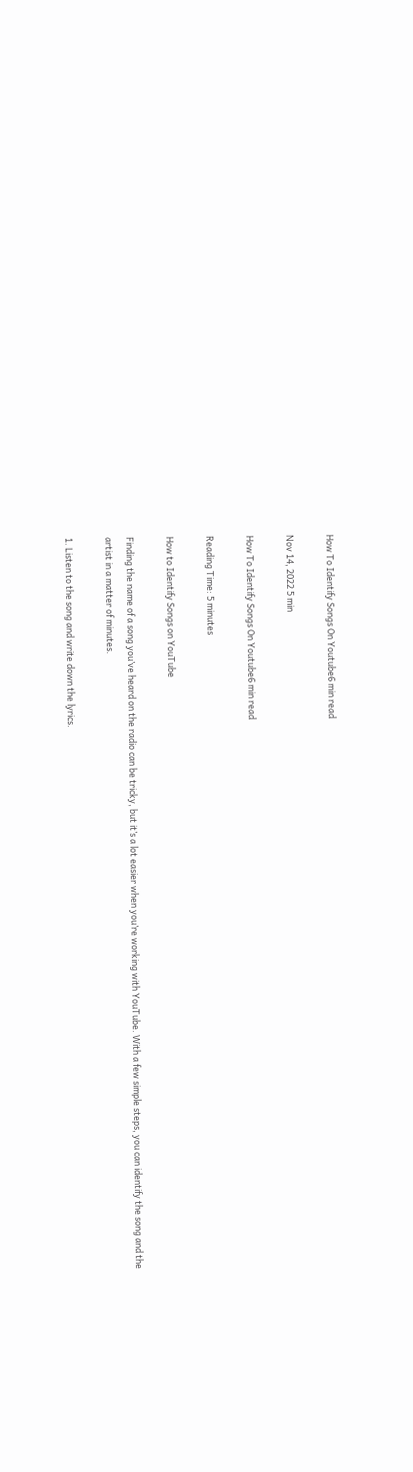How To Identify Songs On Youtube6 min read

Nov 14, 2022 5 min

How To Identify Songs On Youtube6 min read

Reading Time: 5 minutes

How to Identify Songs on YouTube

Finding the name of a song you’ve heard on the radio can be tricky, but it’s a lot easier when you’re working with YouTube. With a few simple steps, you can identify the song and the artist in a matter of minutes.

1. Listen to the song and write down the lyrics.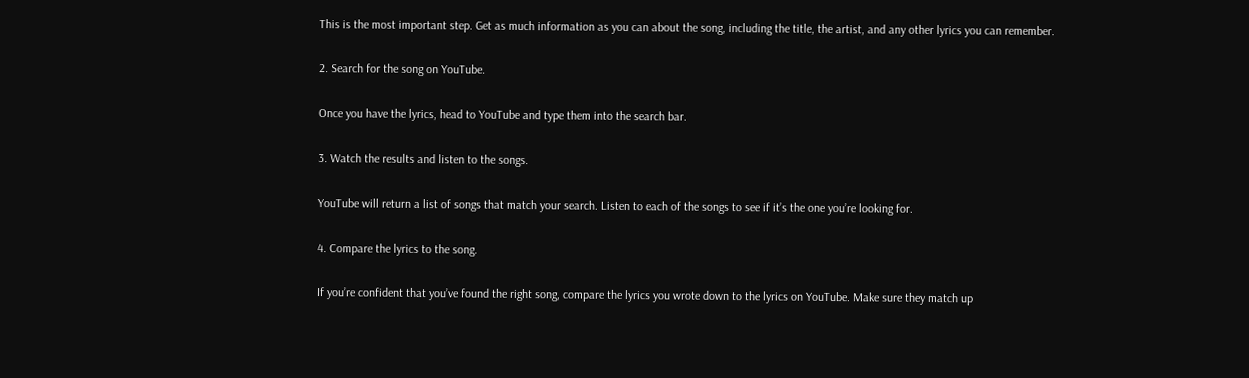This is the most important step. Get as much information as you can about the song, including the title, the artist, and any other lyrics you can remember.

2. Search for the song on YouTube.

Once you have the lyrics, head to YouTube and type them into the search bar.

3. Watch the results and listen to the songs.

YouTube will return a list of songs that match your search. Listen to each of the songs to see if it’s the one you’re looking for.

4. Compare the lyrics to the song.

If you’re confident that you’ve found the right song, compare the lyrics you wrote down to the lyrics on YouTube. Make sure they match up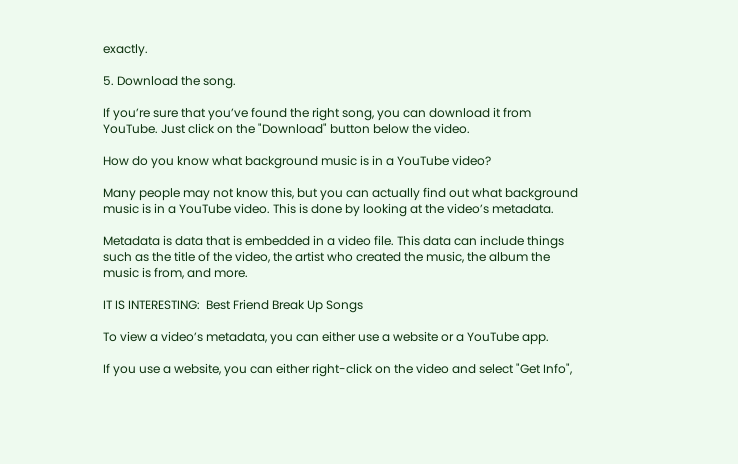exactly.

5. Download the song.

If you’re sure that you’ve found the right song, you can download it from YouTube. Just click on the "Download" button below the video.

How do you know what background music is in a YouTube video?

Many people may not know this, but you can actually find out what background music is in a YouTube video. This is done by looking at the video’s metadata.

Metadata is data that is embedded in a video file. This data can include things such as the title of the video, the artist who created the music, the album the music is from, and more.

IT IS INTERESTING:  Best Friend Break Up Songs

To view a video’s metadata, you can either use a website or a YouTube app.

If you use a website, you can either right-click on the video and select "Get Info",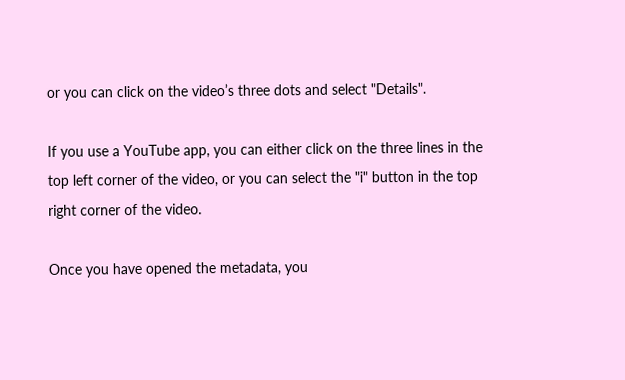or you can click on the video’s three dots and select "Details".

If you use a YouTube app, you can either click on the three lines in the top left corner of the video, or you can select the "i" button in the top right corner of the video.

Once you have opened the metadata, you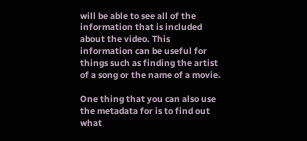will be able to see all of the information that is included about the video. This information can be useful for things such as finding the artist of a song or the name of a movie.

One thing that you can also use the metadata for is to find out what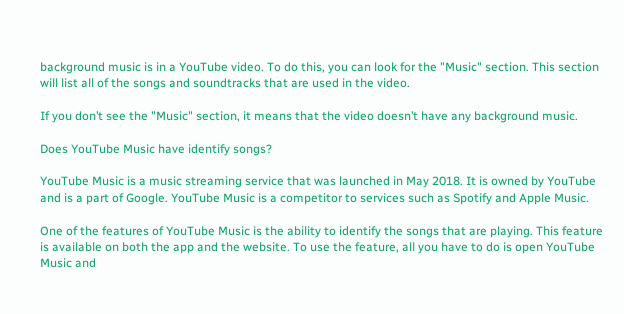background music is in a YouTube video. To do this, you can look for the "Music" section. This section will list all of the songs and soundtracks that are used in the video.

If you don’t see the "Music" section, it means that the video doesn’t have any background music.

Does YouTube Music have identify songs?

YouTube Music is a music streaming service that was launched in May 2018. It is owned by YouTube and is a part of Google. YouTube Music is a competitor to services such as Spotify and Apple Music.

One of the features of YouTube Music is the ability to identify the songs that are playing. This feature is available on both the app and the website. To use the feature, all you have to do is open YouTube Music and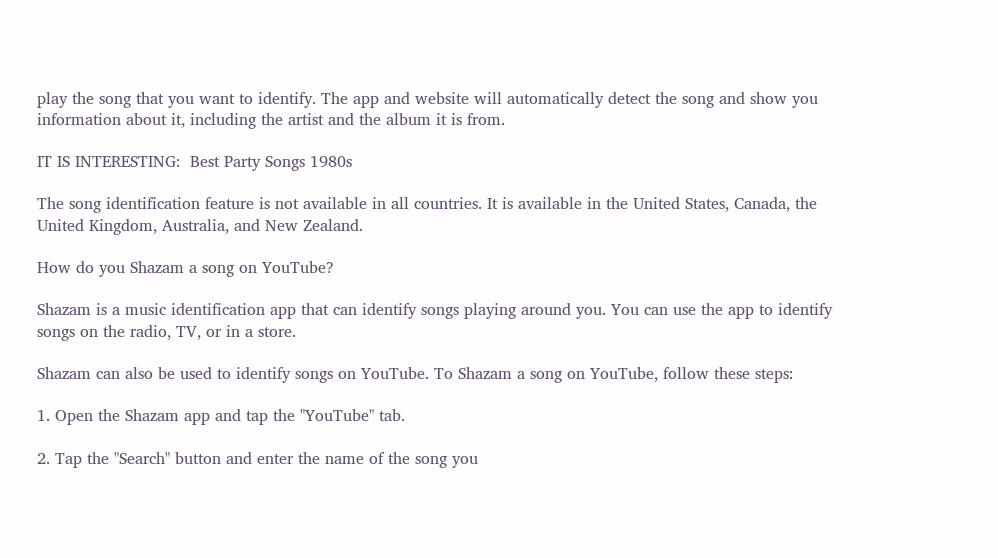play the song that you want to identify. The app and website will automatically detect the song and show you information about it, including the artist and the album it is from.

IT IS INTERESTING:  Best Party Songs 1980s

The song identification feature is not available in all countries. It is available in the United States, Canada, the United Kingdom, Australia, and New Zealand.

How do you Shazam a song on YouTube?

Shazam is a music identification app that can identify songs playing around you. You can use the app to identify songs on the radio, TV, or in a store.

Shazam can also be used to identify songs on YouTube. To Shazam a song on YouTube, follow these steps:

1. Open the Shazam app and tap the "YouTube" tab.

2. Tap the "Search" button and enter the name of the song you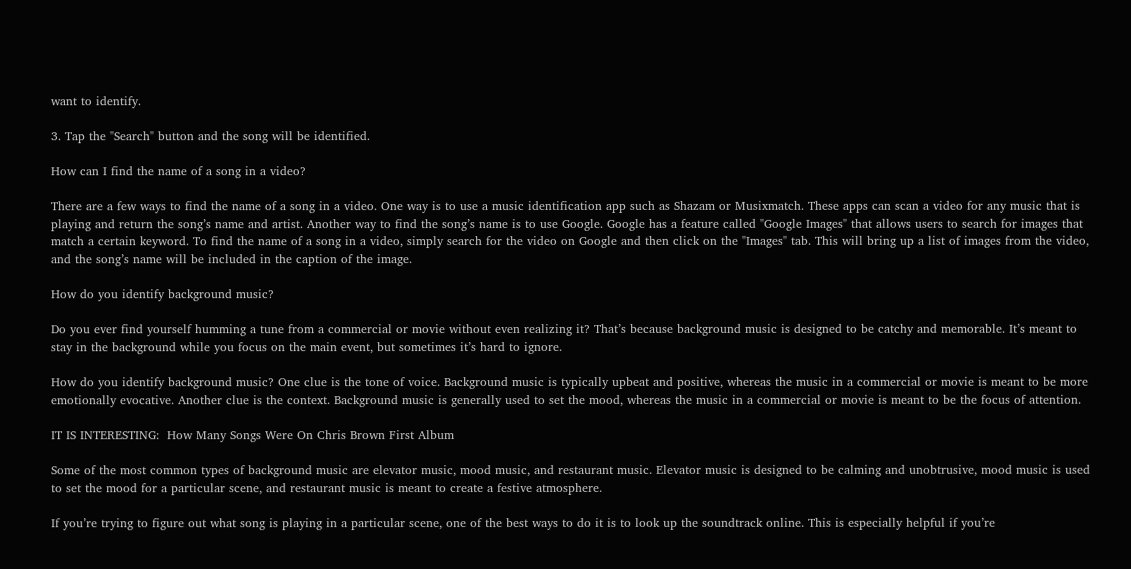want to identify.

3. Tap the "Search" button and the song will be identified.

How can I find the name of a song in a video?

There are a few ways to find the name of a song in a video. One way is to use a music identification app such as Shazam or Musixmatch. These apps can scan a video for any music that is playing and return the song’s name and artist. Another way to find the song’s name is to use Google. Google has a feature called "Google Images" that allows users to search for images that match a certain keyword. To find the name of a song in a video, simply search for the video on Google and then click on the "Images" tab. This will bring up a list of images from the video, and the song’s name will be included in the caption of the image.

How do you identify background music?

Do you ever find yourself humming a tune from a commercial or movie without even realizing it? That’s because background music is designed to be catchy and memorable. It’s meant to stay in the background while you focus on the main event, but sometimes it’s hard to ignore.

How do you identify background music? One clue is the tone of voice. Background music is typically upbeat and positive, whereas the music in a commercial or movie is meant to be more emotionally evocative. Another clue is the context. Background music is generally used to set the mood, whereas the music in a commercial or movie is meant to be the focus of attention.

IT IS INTERESTING:  How Many Songs Were On Chris Brown First Album

Some of the most common types of background music are elevator music, mood music, and restaurant music. Elevator music is designed to be calming and unobtrusive, mood music is used to set the mood for a particular scene, and restaurant music is meant to create a festive atmosphere.

If you’re trying to figure out what song is playing in a particular scene, one of the best ways to do it is to look up the soundtrack online. This is especially helpful if you’re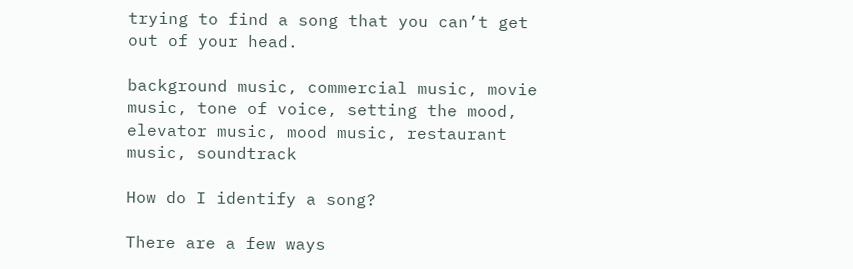trying to find a song that you can’t get out of your head.

background music, commercial music, movie music, tone of voice, setting the mood, elevator music, mood music, restaurant music, soundtrack

How do I identify a song?

There are a few ways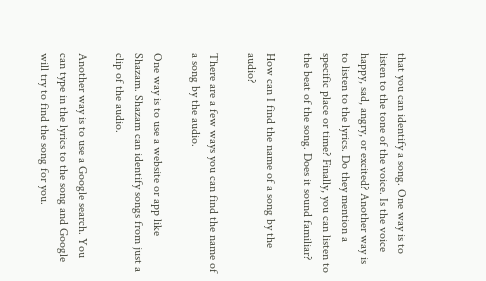that you can identify a song. One way is to listen to the tone of the voice. Is the voice happy, sad, angry, or excited? Another way is to listen to the lyrics. Do they mention a specific place or time? Finally, you can listen to the beat of the song. Does it sound familiar?

How can I find the name of a song by the audio?

There are a few ways you can find the name of a song by the audio.

One way is to use a website or app like Shazam. Shazam can identify songs from just a clip of the audio.

Another way is to use a Google search. You can type in the lyrics to the song and Google will try to find the song for you.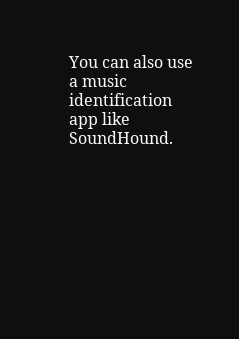You can also use a music identification app like SoundHound.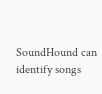SoundHound can identify songs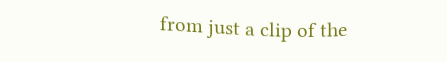from just a clip of the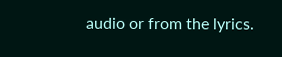audio or from the lyrics.